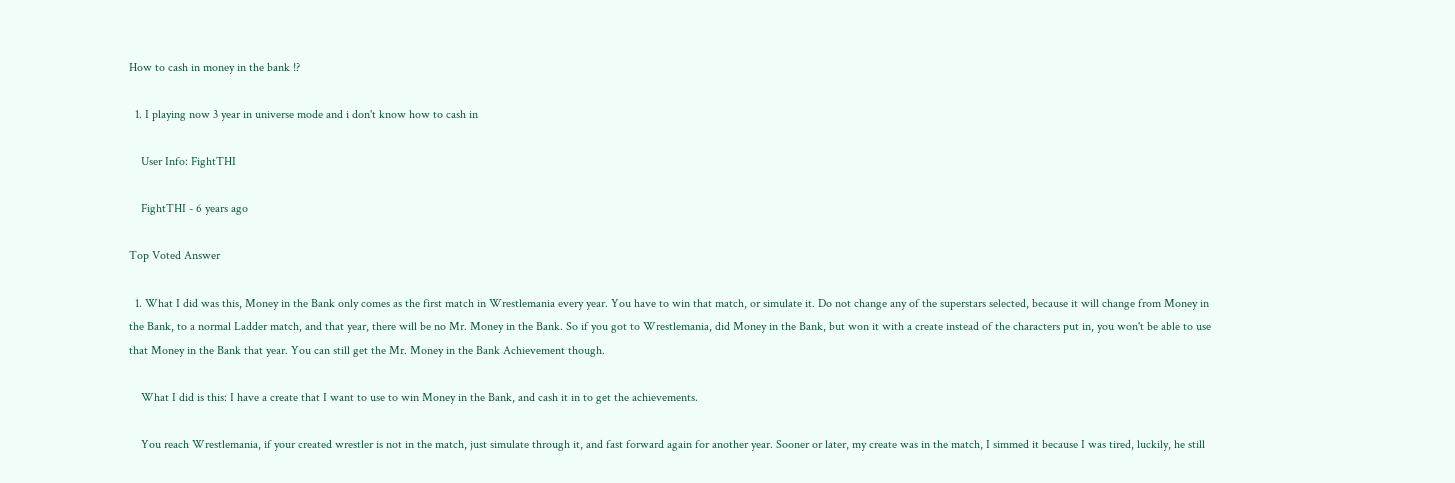How to cash in money in the bank !?

  1. I playing now 3 year in universe mode and i don't know how to cash in

    User Info: FightTHI

    FightTHI - 6 years ago

Top Voted Answer

  1. What I did was this, Money in the Bank only comes as the first match in Wrestlemania every year. You have to win that match, or simulate it. Do not change any of the superstars selected, because it will change from Money in the Bank, to a normal Ladder match, and that year, there will be no Mr. Money in the Bank. So if you got to Wrestlemania, did Money in the Bank, but won it with a create instead of the characters put in, you won't be able to use that Money in the Bank that year. You can still get the Mr. Money in the Bank Achievement though.

    What I did is this: I have a create that I want to use to win Money in the Bank, and cash it in to get the achievements.

    You reach Wrestlemania, if your created wrestler is not in the match, just simulate through it, and fast forward again for another year. Sooner or later, my create was in the match, I simmed it because I was tired, luckily, he still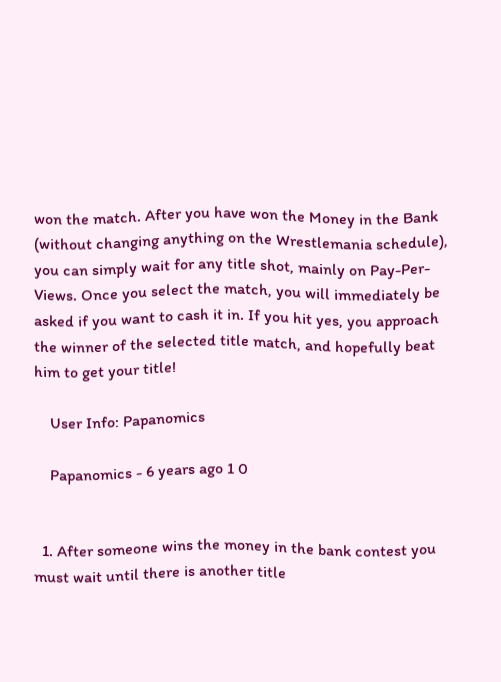won the match. After you have won the Money in the Bank (without changing anything on the Wrestlemania schedule), you can simply wait for any title shot, mainly on Pay-Per-Views. Once you select the match, you will immediately be asked if you want to cash it in. If you hit yes, you approach the winner of the selected title match, and hopefully beat him to get your title!

    User Info: Papanomics

    Papanomics - 6 years ago 1 0


  1. After someone wins the money in the bank contest you must wait until there is another title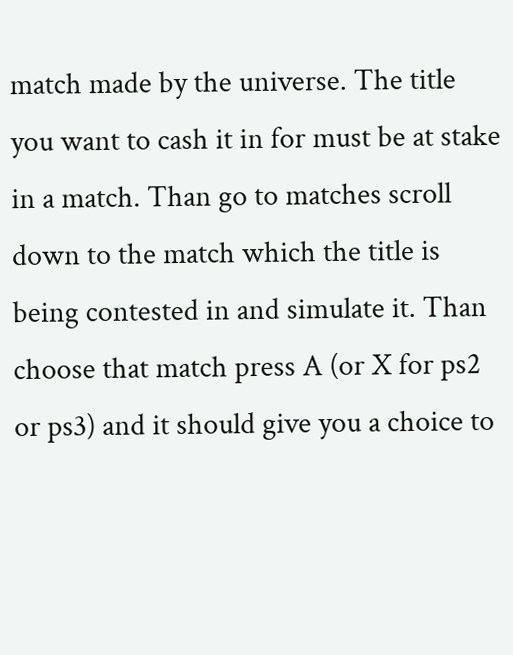match made by the universe. The title you want to cash it in for must be at stake in a match. Than go to matches scroll down to the match which the title is being contested in and simulate it. Than choose that match press A (or X for ps2 or ps3) and it should give you a choice to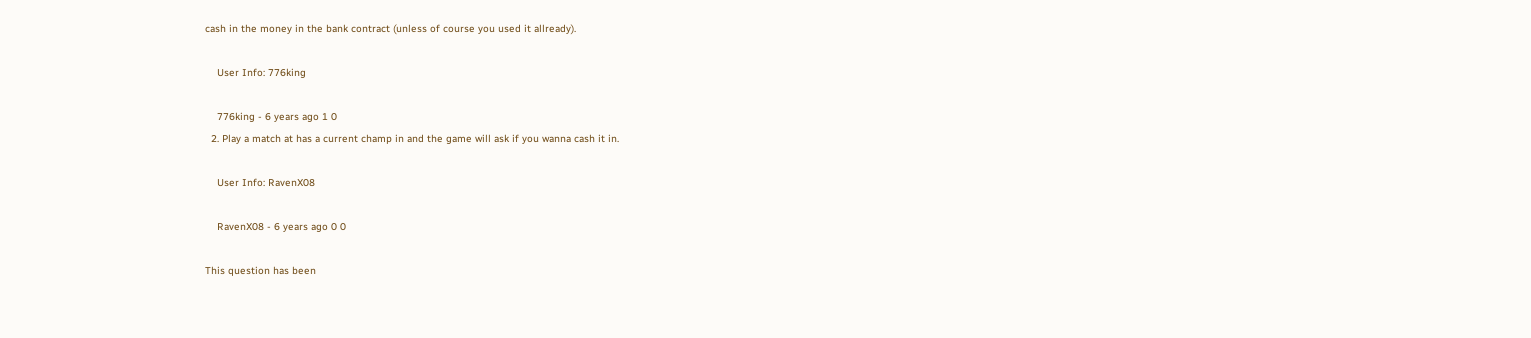cash in the money in the bank contract (unless of course you used it allready).

    User Info: 776king

    776king - 6 years ago 1 0
  2. Play a match at has a current champ in and the game will ask if you wanna cash it in.

    User Info: RavenX08

    RavenX08 - 6 years ago 0 0

This question has been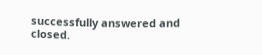successfully answered and closed.